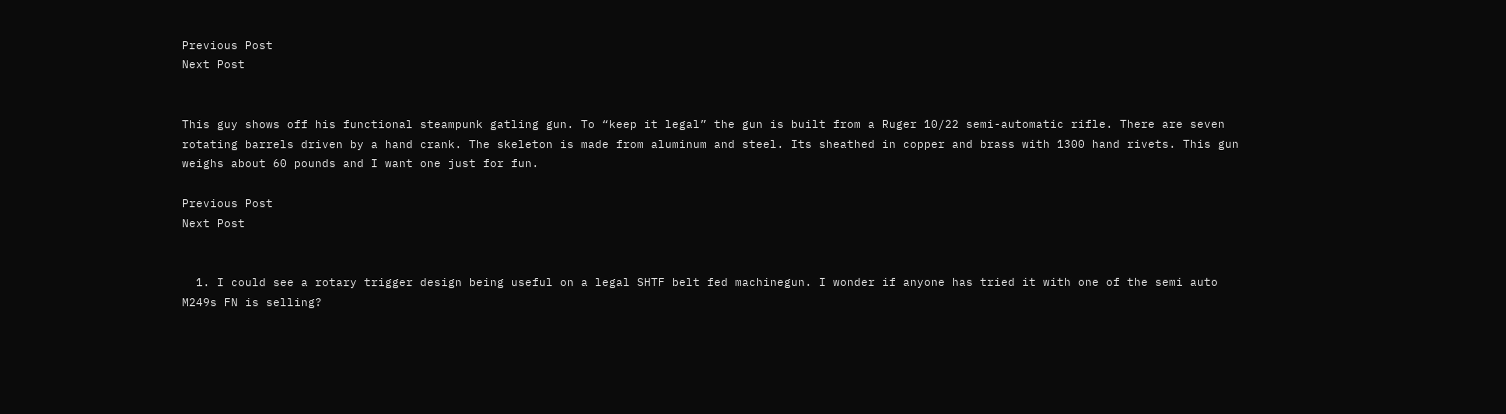Previous Post
Next Post


This guy shows off his functional steampunk gatling gun. To “keep it legal” the gun is built from a Ruger 10/22 semi-automatic rifle. There are seven rotating barrels driven by a hand crank. The skeleton is made from aluminum and steel. Its sheathed in copper and brass with 1300 hand rivets. This gun weighs about 60 pounds and I want one just for fun.

Previous Post
Next Post


  1. I could see a rotary trigger design being useful on a legal SHTF belt fed machinegun. I wonder if anyone has tried it with one of the semi auto M249s FN is selling?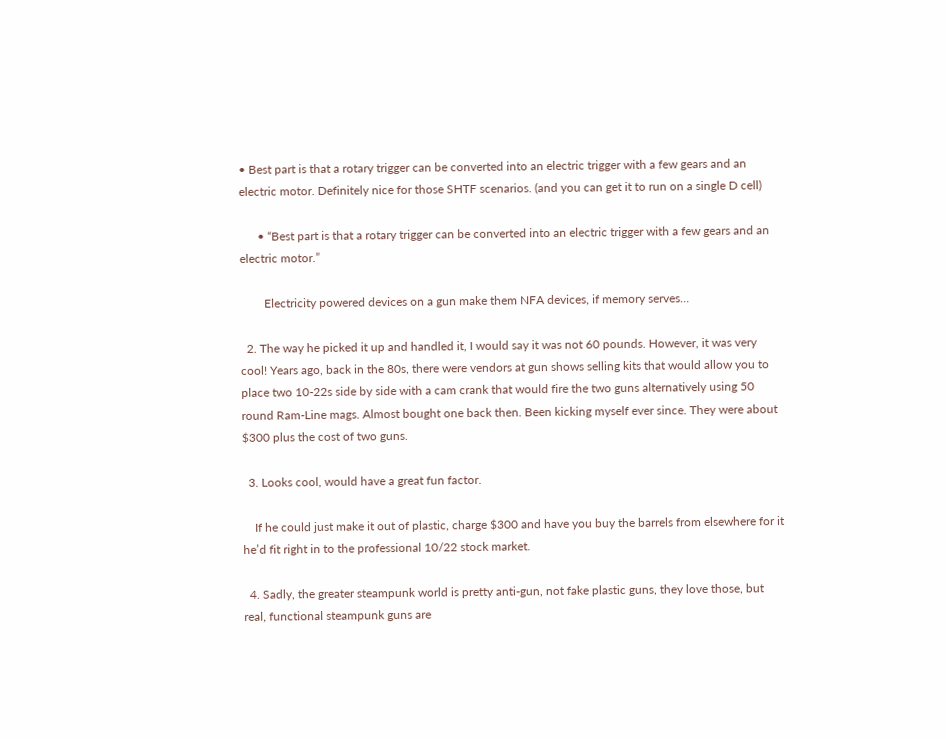• Best part is that a rotary trigger can be converted into an electric trigger with a few gears and an electric motor. Definitely nice for those SHTF scenarios. (and you can get it to run on a single D cell)

      • “Best part is that a rotary trigger can be converted into an electric trigger with a few gears and an electric motor.”

        Electricity powered devices on a gun make them NFA devices, if memory serves…

  2. The way he picked it up and handled it, I would say it was not 60 pounds. However, it was very cool! Years ago, back in the 80s, there were vendors at gun shows selling kits that would allow you to place two 10-22s side by side with a cam crank that would fire the two guns alternatively using 50 round Ram-Line mags. Almost bought one back then. Been kicking myself ever since. They were about $300 plus the cost of two guns.

  3. Looks cool, would have a great fun factor.

    If he could just make it out of plastic, charge $300 and have you buy the barrels from elsewhere for it he’d fit right in to the professional 10/22 stock market.

  4. Sadly, the greater steampunk world is pretty anti-gun, not fake plastic guns, they love those, but real, functional steampunk guns are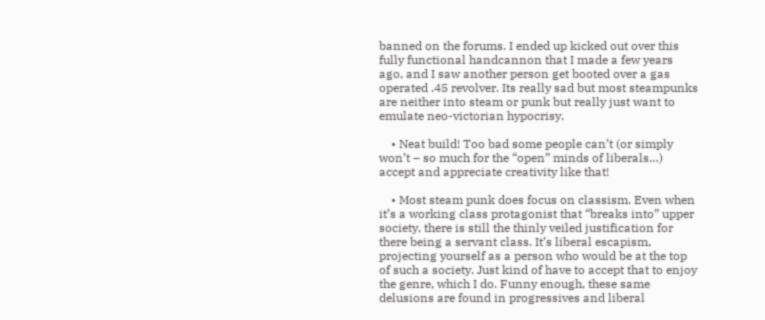banned on the forums. I ended up kicked out over this fully functional handcannon that I made a few years ago, and I saw another person get booted over a gas operated .45 revolver. Its really sad but most steampunks are neither into steam or punk but really just want to emulate neo-victorian hypocrisy.

    • Neat build! Too bad some people can’t (or simply won’t – so much for the “open” minds of liberals…) accept and appreciate creativity like that!

    • Most steam punk does focus on classism. Even when it’s a working class protagonist that “breaks into” upper society, there is still the thinly veiled justification for there being a servant class. It’s liberal escapism, projecting yourself as a person who would be at the top of such a society. Just kind of have to accept that to enjoy the genre, which I do. Funny enough, these same delusions are found in progressives and liberal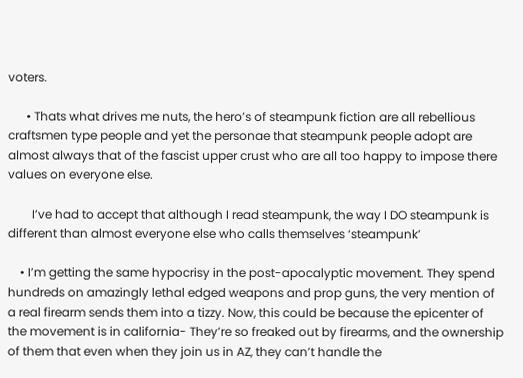voters.

      • Thats what drives me nuts, the hero’s of steampunk fiction are all rebellious craftsmen type people and yet the personae that steampunk people adopt are almost always that of the fascist upper crust who are all too happy to impose there values on everyone else.

        I’ve had to accept that although I read steampunk, the way I DO steampunk is different than almost everyone else who calls themselves ‘steampunk’

    • I’m getting the same hypocrisy in the post-apocalyptic movement. They spend hundreds on amazingly lethal edged weapons and prop guns, the very mention of a real firearm sends them into a tizzy. Now, this could be because the epicenter of the movement is in california- They’re so freaked out by firearms, and the ownership of them that even when they join us in AZ, they can’t handle the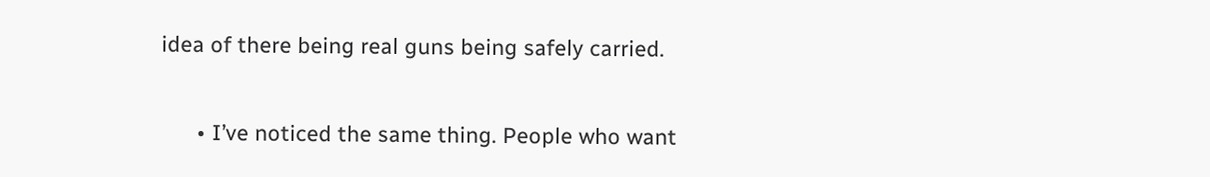idea of there being real guns being safely carried.

      • I’ve noticed the same thing. People who want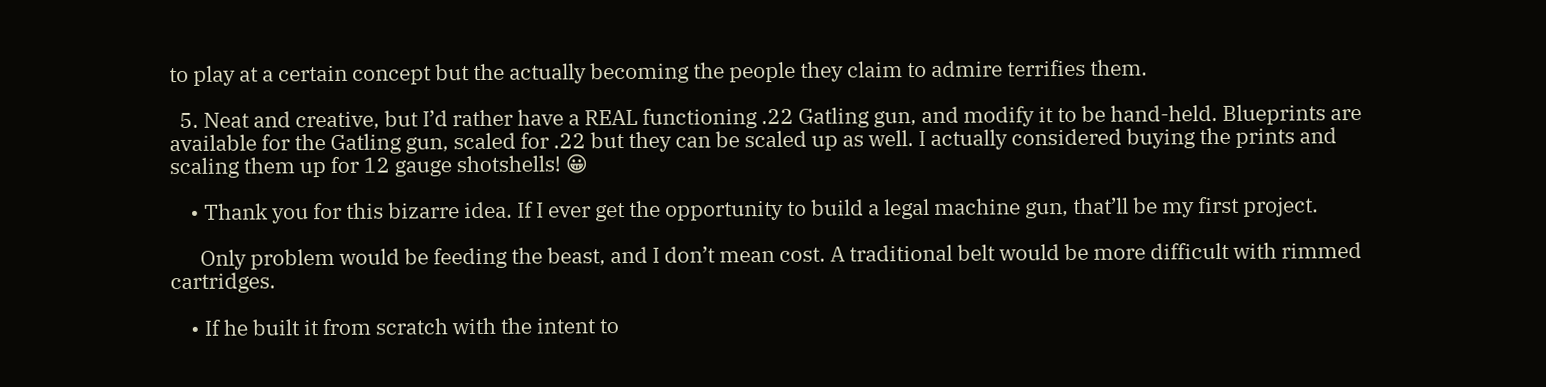to play at a certain concept but the actually becoming the people they claim to admire terrifies them.

  5. Neat and creative, but I’d rather have a REAL functioning .22 Gatling gun, and modify it to be hand-held. Blueprints are available for the Gatling gun, scaled for .22 but they can be scaled up as well. I actually considered buying the prints and scaling them up for 12 gauge shotshells! 😀

    • Thank you for this bizarre idea. If I ever get the opportunity to build a legal machine gun, that’ll be my first project.

      Only problem would be feeding the beast, and I don’t mean cost. A traditional belt would be more difficult with rimmed cartridges.

    • If he built it from scratch with the intent to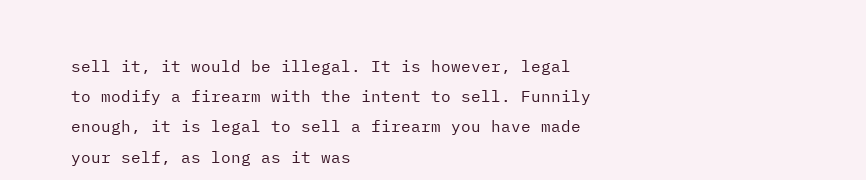sell it, it would be illegal. It is however, legal to modify a firearm with the intent to sell. Funnily enough, it is legal to sell a firearm you have made your self, as long as it was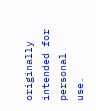originally intended for personal use.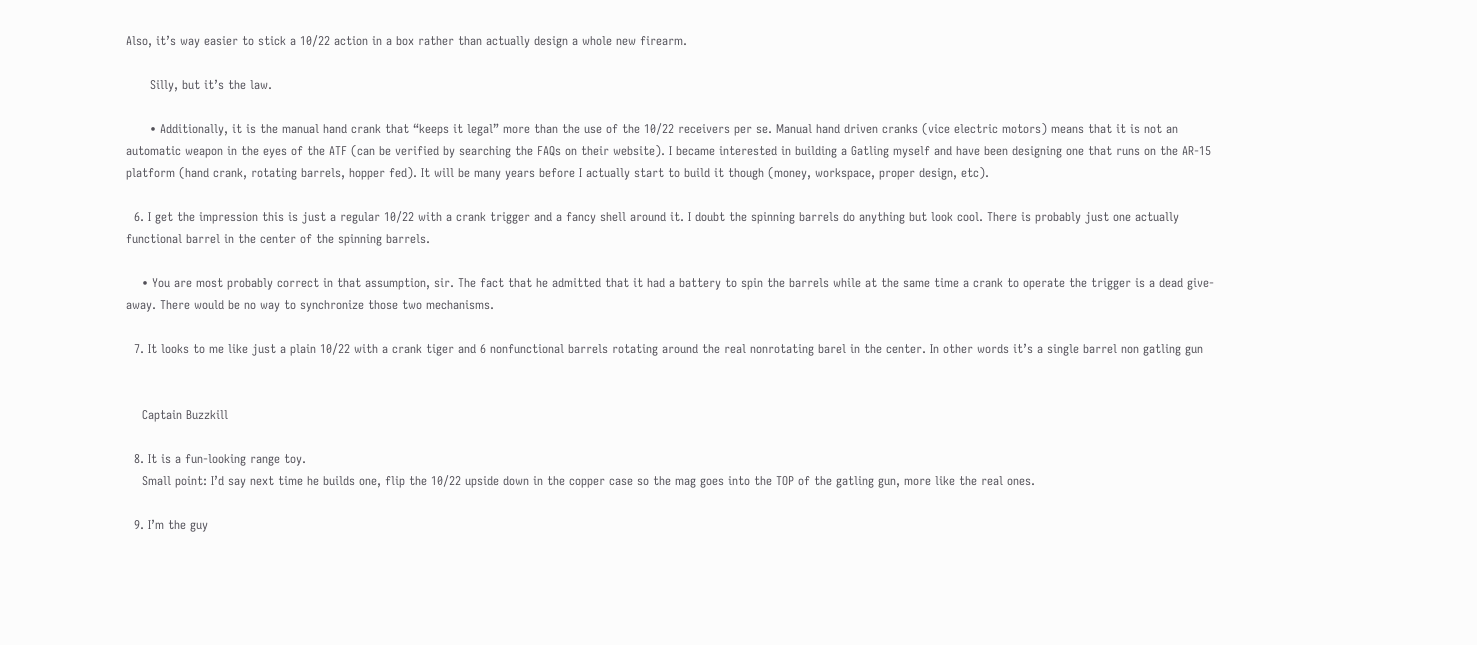Also, it’s way easier to stick a 10/22 action in a box rather than actually design a whole new firearm.

      Silly, but it’s the law.

      • Additionally, it is the manual hand crank that “keeps it legal” more than the use of the 10/22 receivers per se. Manual hand driven cranks (vice electric motors) means that it is not an automatic weapon in the eyes of the ATF (can be verified by searching the FAQs on their website). I became interested in building a Gatling myself and have been designing one that runs on the AR-15 platform (hand crank, rotating barrels, hopper fed). It will be many years before I actually start to build it though (money, workspace, proper design, etc).

  6. I get the impression this is just a regular 10/22 with a crank trigger and a fancy shell around it. I doubt the spinning barrels do anything but look cool. There is probably just one actually functional barrel in the center of the spinning barrels.

    • You are most probably correct in that assumption, sir. The fact that he admitted that it had a battery to spin the barrels while at the same time a crank to operate the trigger is a dead give-away. There would be no way to synchronize those two mechanisms.

  7. It looks to me like just a plain 10/22 with a crank tiger and 6 nonfunctional barrels rotating around the real nonrotating barel in the center. In other words it’s a single barrel non gatling gun


    Captain Buzzkill

  8. It is a fun-looking range toy.
    Small point: I’d say next time he builds one, flip the 10/22 upside down in the copper case so the mag goes into the TOP of the gatling gun, more like the real ones.

  9. I’m the guy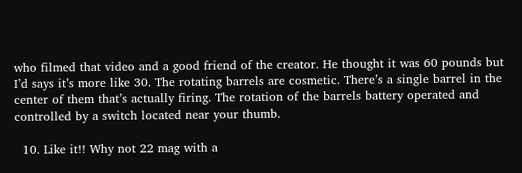who filmed that video and a good friend of the creator. He thought it was 60 pounds but I’d says it’s more like 30. The rotating barrels are cosmetic. There’s a single barrel in the center of them that’s actually firing. The rotation of the barrels battery operated and controlled by a switch located near your thumb.

  10. Like it!! Why not 22 mag with a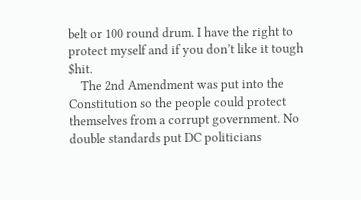belt or 100 round drum. I have the right to protect myself and if you don’t like it tough $hit.
    The 2nd Amendment was put into the Constitution so the people could protect themselves from a corrupt government. No double standards put DC politicians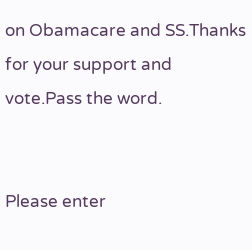on Obamacare and SS.Thanks for your support and vote.Pass the word.


Please enter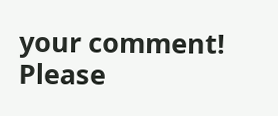your comment!
Please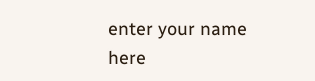enter your name here